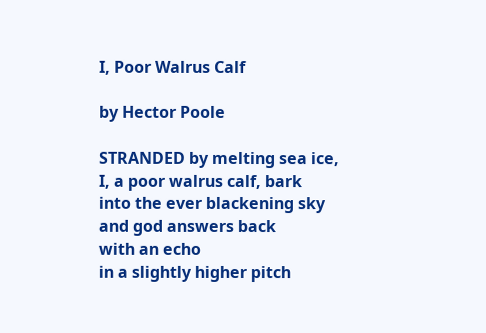I, Poor Walrus Calf

by Hector Poole

STRANDED by melting sea ice,
I, a poor walrus calf, bark
into the ever blackening sky
and god answers back
with an echo
in a slightly higher pitch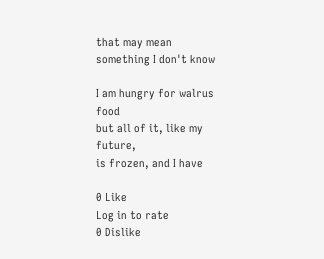that may mean something I don't know

I am hungry for walrus food
but all of it, like my future,
is frozen, and I have

0 Like
Log in to rate
0 Dislike